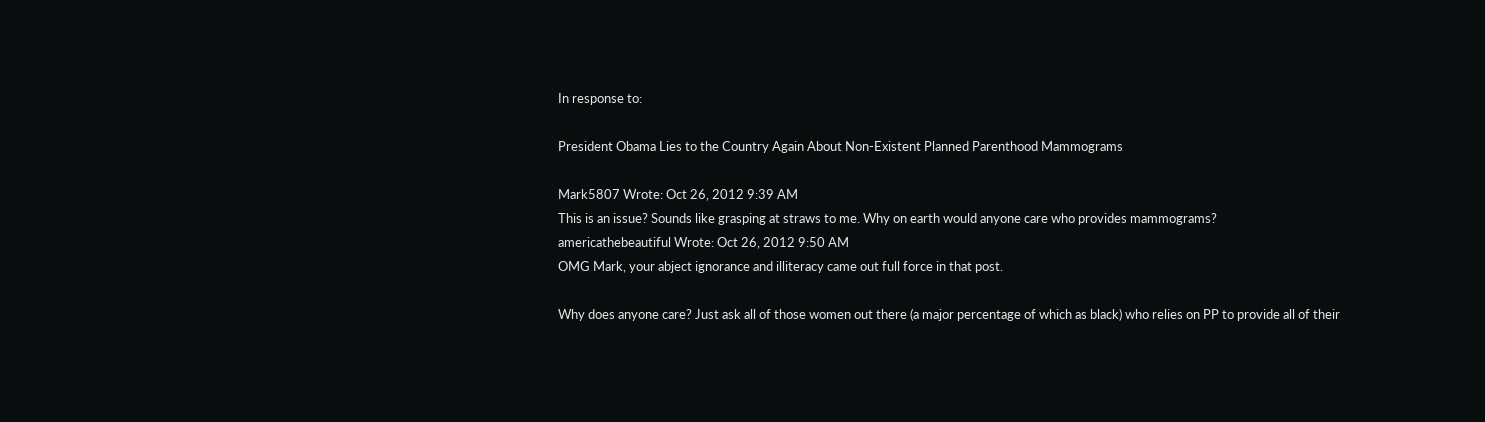In response to:

President Obama Lies to the Country Again About Non-Existent Planned Parenthood Mammograms

Mark5807 Wrote: Oct 26, 2012 9:39 AM
This is an issue? Sounds like grasping at straws to me. Why on earth would anyone care who provides mammograms?
americathebeautiful Wrote: Oct 26, 2012 9:50 AM
OMG Mark, your abject ignorance and illiteracy came out full force in that post.

Why does anyone care? Just ask all of those women out there (a major percentage of which as black) who relies on PP to provide all of their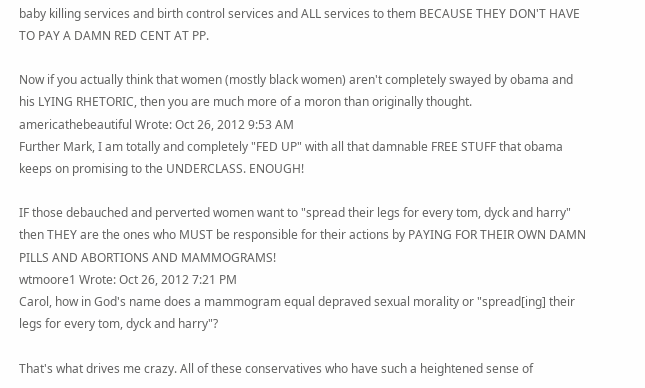baby killing services and birth control services and ALL services to them BECAUSE THEY DON'T HAVE TO PAY A DAMN RED CENT AT PP.

Now if you actually think that women (mostly black women) aren't completely swayed by obama and his LYING RHETORIC, then you are much more of a moron than originally thought.
americathebeautiful Wrote: Oct 26, 2012 9:53 AM
Further Mark, I am totally and completely "FED UP" with all that damnable FREE STUFF that obama keeps on promising to the UNDERCLASS. ENOUGH!

IF those debauched and perverted women want to "spread their legs for every tom, dyck and harry" then THEY are the ones who MUST be responsible for their actions by PAYING FOR THEIR OWN DAMN PILLS AND ABORTIONS AND MAMMOGRAMS!
wtmoore1 Wrote: Oct 26, 2012 7:21 PM
Carol, how in God's name does a mammogram equal depraved sexual morality or "spread[ing] their legs for every tom, dyck and harry"?

That's what drives me crazy. All of these conservatives who have such a heightened sense of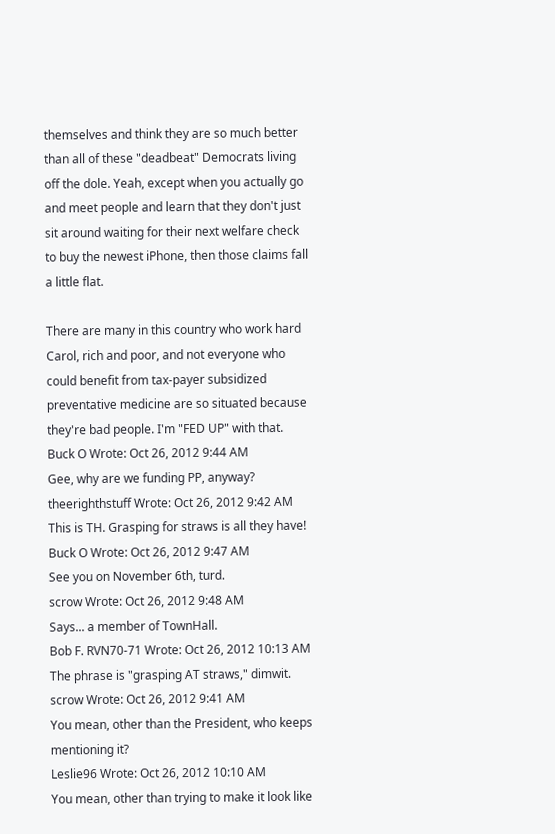themselves and think they are so much better than all of these "deadbeat" Democrats living off the dole. Yeah, except when you actually go and meet people and learn that they don't just sit around waiting for their next welfare check to buy the newest iPhone, then those claims fall a little flat.

There are many in this country who work hard Carol, rich and poor, and not everyone who could benefit from tax-payer subsidized preventative medicine are so situated because they're bad people. I'm "FED UP" with that.
Buck O Wrote: Oct 26, 2012 9:44 AM
Gee, why are we funding PP, anyway?
theerighthstuff Wrote: Oct 26, 2012 9:42 AM
This is TH. Grasping for straws is all they have!
Buck O Wrote: Oct 26, 2012 9:47 AM
See you on November 6th, turd.
scrow Wrote: Oct 26, 2012 9:48 AM
Says... a member of TownHall.
Bob F. RVN70-71 Wrote: Oct 26, 2012 10:13 AM
The phrase is "grasping AT straws," dimwit.
scrow Wrote: Oct 26, 2012 9:41 AM
You mean, other than the President, who keeps mentioning it?
Leslie96 Wrote: Oct 26, 2012 10:10 AM
You mean, other than trying to make it look like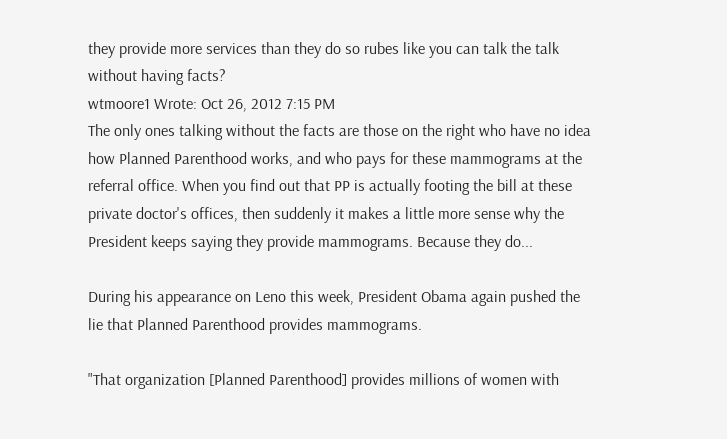they provide more services than they do so rubes like you can talk the talk without having facts?
wtmoore1 Wrote: Oct 26, 2012 7:15 PM
The only ones talking without the facts are those on the right who have no idea how Planned Parenthood works, and who pays for these mammograms at the referral office. When you find out that PP is actually footing the bill at these private doctor's offices, then suddenly it makes a little more sense why the President keeps saying they provide mammograms. Because they do...

During his appearance on Leno this week, President Obama again pushed the lie that Planned Parenthood provides mammograms.

"That organization [Planned Parenthood] provides millions of women with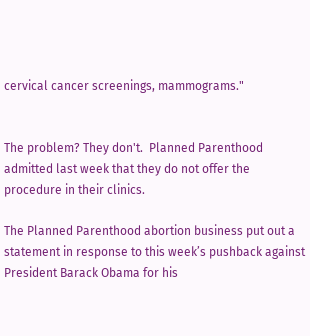cervical cancer screenings, mammograms."


The problem? They don't.  Planned Parenthood admitted last week that they do not offer the procedure in their clinics.

The Planned Parenthood abortion business put out a statement in response to this week’s pushback against President Barack Obama for his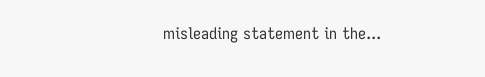misleading statement in the...